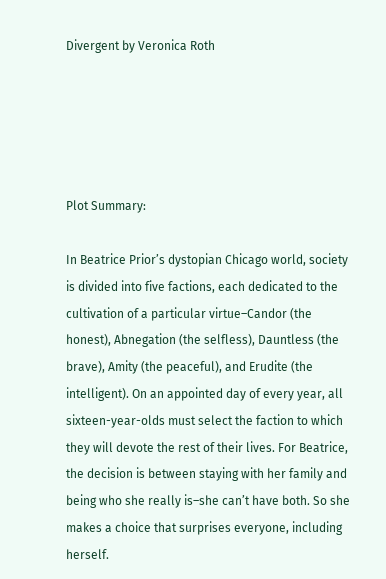Divergent by Veronica Roth





Plot Summary:

In Beatrice Prior’s dystopian Chicago world, society is divided into five factions, each dedicated to the cultivation of a particular virtue–Candor (the honest), Abnegation (the selfless), Dauntless (the brave), Amity (the peaceful), and Erudite (the intelligent). On an appointed day of every year, all sixteen-year-olds must select the faction to which they will devote the rest of their lives. For Beatrice, the decision is between staying with her family and being who she really is–she can’t have both. So she makes a choice that surprises everyone, including herself.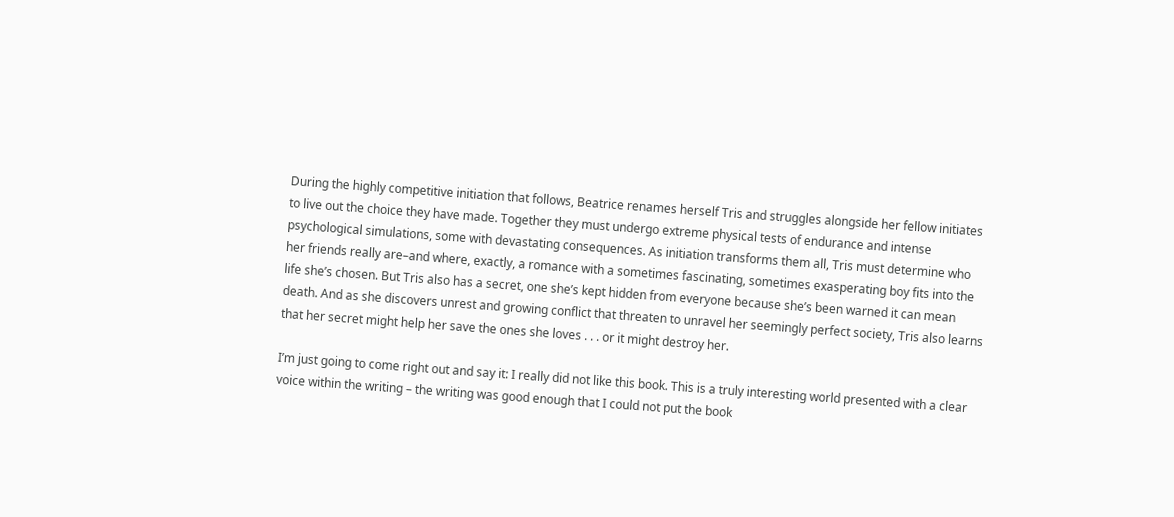During the highly competitive initiation that follows, Beatrice renames herself Tris and struggles alongside her fellow initiates to live out the choice they have made. Together they must undergo extreme physical tests of endurance and intense psychological simulations, some with devastating consequences. As initiation transforms them all, Tris must determine who her friends really are–and where, exactly, a romance with a sometimes fascinating, sometimes exasperating boy fits into the life she’s chosen. But Tris also has a secret, one she’s kept hidden from everyone because she’s been warned it can mean death. And as she discovers unrest and growing conflict that threaten to unravel her seemingly perfect society, Tris also learns that her secret might help her save the ones she loves . . . or it might destroy her.

I’m just going to come right out and say it: I really did not like this book. This is a truly interesting world presented with a clear voice within the writing – the writing was good enough that I could not put the book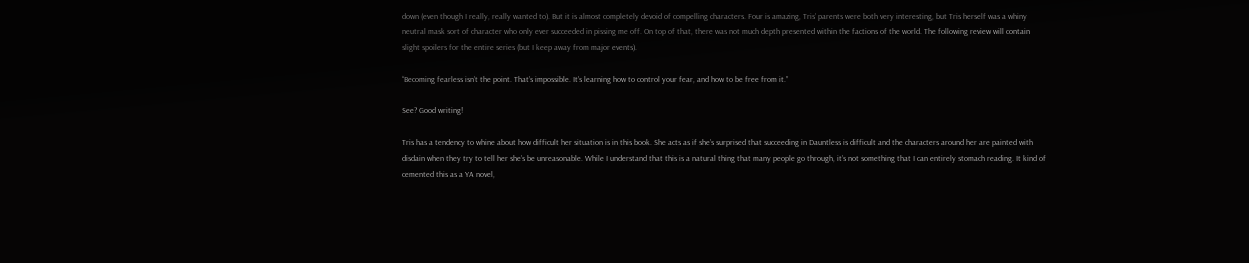down (even though I really, really wanted to). But it is almost completely devoid of compelling characters. Four is amazing, Tris’ parents were both very interesting, but Tris herself was a whiny neutral mask sort of character who only ever succeeded in pissing me off. On top of that, there was not much depth presented within the factions of the world. The following review will contain slight spoilers for the entire series (but I keep away from major events).

“Becoming fearless isn’t the point. That’s impossible. It’s learning how to control your fear, and how to be free from it.”

See? Good writing!

Tris has a tendency to whine about how difficult her situation is in this book. She acts as if she’s surprised that succeeding in Dauntless is difficult and the characters around her are painted with disdain when they try to tell her she’s be unreasonable. While I understand that this is a natural thing that many people go through, it’s not something that I can entirely stomach reading. It kind of cemented this as a YA novel,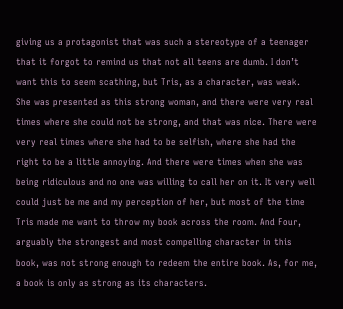giving us a protagonist that was such a stereotype of a teenager that it forgot to remind us that not all teens are dumb. I don’t want this to seem scathing, but Tris, as a character, was weak. She was presented as this strong woman, and there were very real times where she could not be strong, and that was nice. There were very real times where she had to be selfish, where she had the right to be a little annoying. And there were times when she was being ridiculous and no one was willing to call her on it. It very well could just be me and my perception of her, but most of the time Tris made me want to throw my book across the room. And Four, arguably the strongest and most compelling character in this book, was not strong enough to redeem the entire book. As, for me, a book is only as strong as its characters.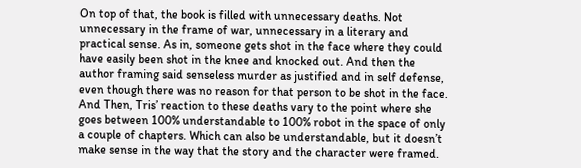On top of that, the book is filled with unnecessary deaths. Not unnecessary in the frame of war, unnecessary in a literary and practical sense. As in, someone gets shot in the face where they could have easily been shot in the knee and knocked out. And then the author framing said senseless murder as justified and in self defense, even though there was no reason for that person to be shot in the face. And Then, Tris’ reaction to these deaths vary to the point where she goes between 100% understandable to 100% robot in the space of only a couple of chapters. Which can also be understandable, but it doesn’t make sense in the way that the story and the character were framed.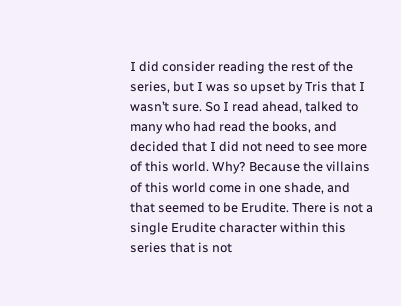I did consider reading the rest of the series, but I was so upset by Tris that I wasn’t sure. So I read ahead, talked to many who had read the books, and decided that I did not need to see more of this world. Why? Because the villains of this world come in one shade, and that seemed to be Erudite. There is not a single Erudite character within this series that is not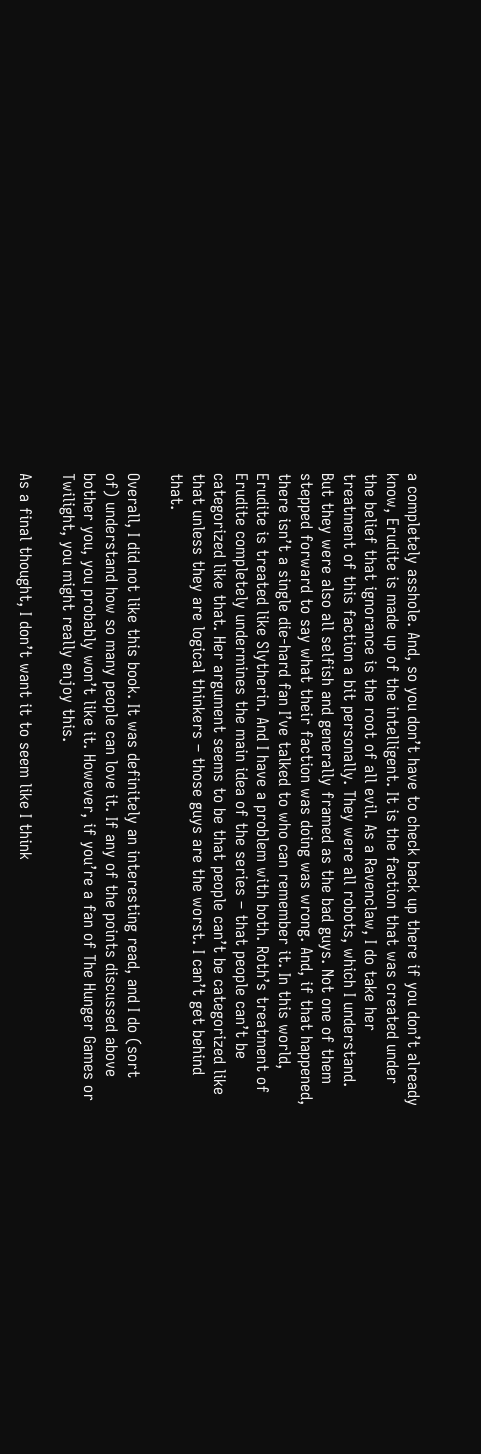a completely asshole. And, so you don’t have to check back up there if you don’t already know, Erudite is made up of the intelligent. It is the faction that was created under the belief that ignorance is the root of all evil. As a Ravenclaw, I do take her treatment of this faction a bit personally. They were all robots, which I understand. But they were also all selfish and generally framed as the bad guys. Not one of them stepped forward to say what their faction was doing was wrong. And, if that happened, there isn’t a single die-hard fan I’ve talked to who can remember it. In this world, Erudite is treated like Slytherin. And I have a problem with both. Roth’s treatment of Erudite completely undermines the main idea of the series – that people can’t be categorized like that. Her argument seems to be that people can’t be categorized like that unless they are logical thinkers – those guys are the worst. I can’t get behind that.

Overall, I did not like this book. It was definitely an interesting read, and I do (sort of) understand how so many people can love it. If any of the points discussed above bother you, you probably won’t like it. However, if you’re a fan of The Hunger Games or Twilight, you might really enjoy this.

As a final thought, I don’t want it to seem like I think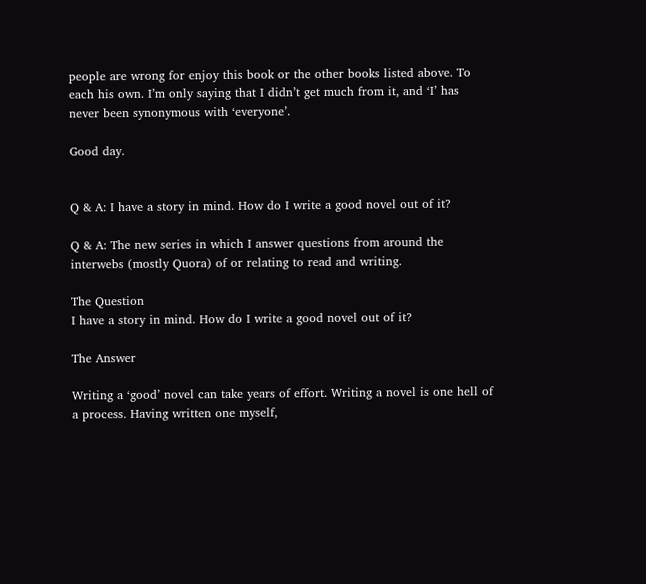people are wrong for enjoy this book or the other books listed above. To each his own. I’m only saying that I didn’t get much from it, and ‘I’ has never been synonymous with ‘everyone’.

Good day.


Q & A: I have a story in mind. How do I write a good novel out of it?

Q & A: The new series in which I answer questions from around the interwebs (mostly Quora) of or relating to read and writing.

The Question
I have a story in mind. How do I write a good novel out of it?

The Answer

Writing a ‘good’ novel can take years of effort. Writing a novel is one hell of a process. Having written one myself,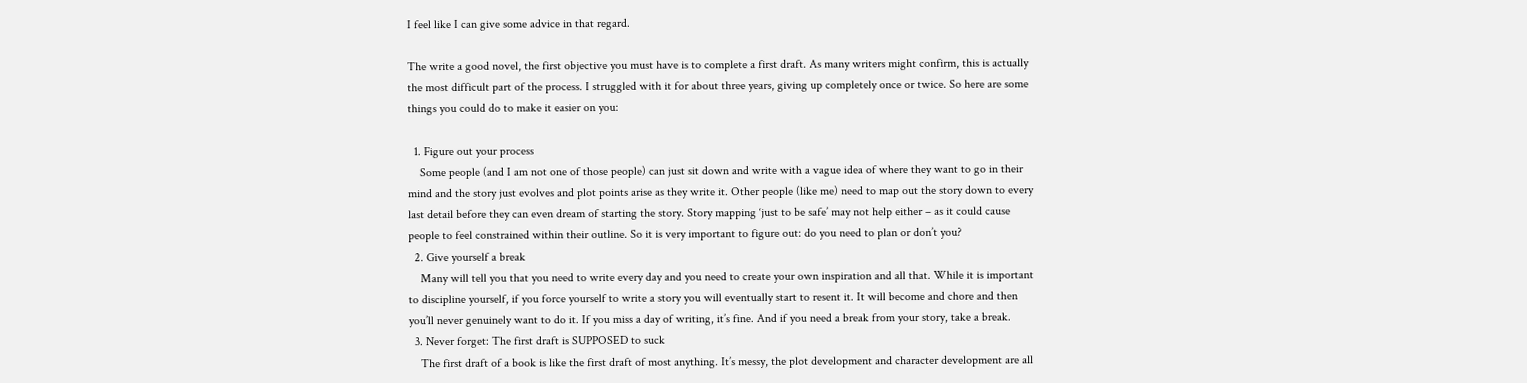I feel like I can give some advice in that regard.

The write a good novel, the first objective you must have is to complete a first draft. As many writers might confirm, this is actually the most difficult part of the process. I struggled with it for about three years, giving up completely once or twice. So here are some things you could do to make it easier on you:

  1. Figure out your process
    Some people (and I am not one of those people) can just sit down and write with a vague idea of where they want to go in their mind and the story just evolves and plot points arise as they write it. Other people (like me) need to map out the story down to every last detail before they can even dream of starting the story. Story mapping ‘just to be safe’ may not help either – as it could cause people to feel constrained within their outline. So it is very important to figure out: do you need to plan or don’t you?
  2. Give yourself a break
    Many will tell you that you need to write every day and you need to create your own inspiration and all that. While it is important to discipline yourself, if you force yourself to write a story you will eventually start to resent it. It will become and chore and then you’ll never genuinely want to do it. If you miss a day of writing, it’s fine. And if you need a break from your story, take a break.
  3. Never forget: The first draft is SUPPOSED to suck
    The first draft of a book is like the first draft of most anything. It’s messy, the plot development and character development are all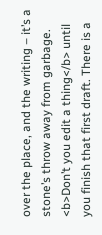over the place, and the writing – it’s a stone’s throw away from garbage. <b>Don’t you edit a thing</b> until you finish that first draft. There is a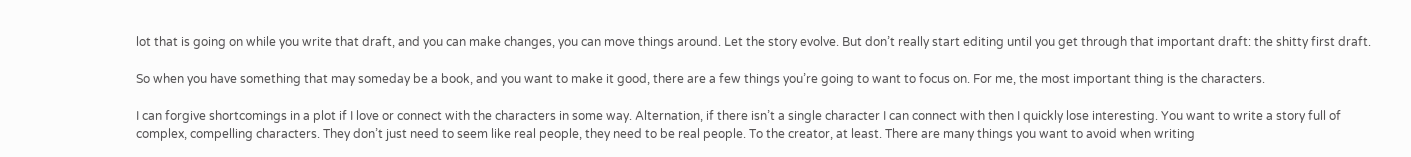lot that is going on while you write that draft, and you can make changes, you can move things around. Let the story evolve. But don’t really start editing until you get through that important draft: the shitty first draft.

So when you have something that may someday be a book, and you want to make it good, there are a few things you’re going to want to focus on. For me, the most important thing is the characters.

I can forgive shortcomings in a plot if I love or connect with the characters in some way. Alternation, if there isn’t a single character I can connect with then I quickly lose interesting. You want to write a story full of complex, compelling characters. They don’t just need to seem like real people, they need to be real people. To the creator, at least. There are many things you want to avoid when writing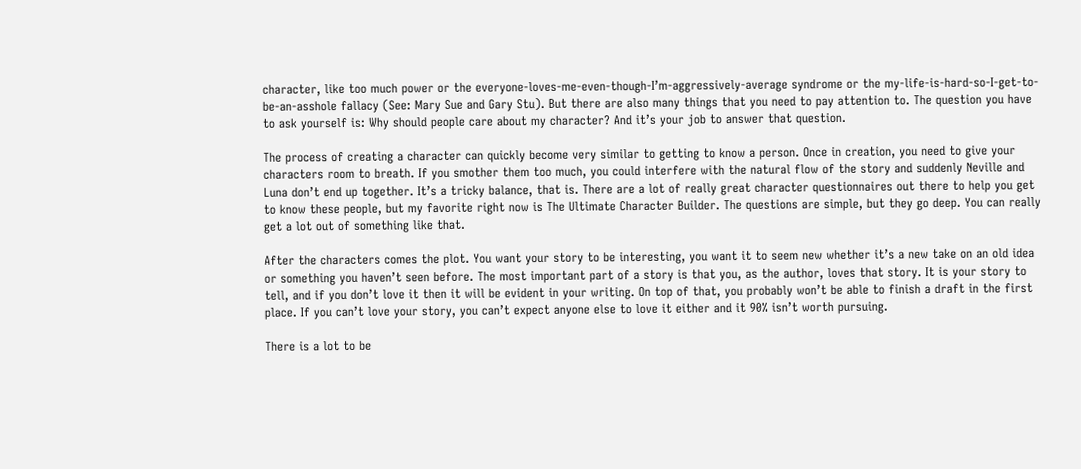character, like too much power or the everyone-loves-me-even-though-I’m-aggressively-average syndrome or the my-life-is-hard-so-I-get-to-be-an-asshole fallacy (See: Mary Sue and Gary Stu). But there are also many things that you need to pay attention to. The question you have to ask yourself is: Why should people care about my character? And it’s your job to answer that question.

The process of creating a character can quickly become very similar to getting to know a person. Once in creation, you need to give your characters room to breath. If you smother them too much, you could interfere with the natural flow of the story and suddenly Neville and Luna don’t end up together. It’s a tricky balance, that is. There are a lot of really great character questionnaires out there to help you get to know these people, but my favorite right now is The Ultimate Character Builder. The questions are simple, but they go deep. You can really get a lot out of something like that.

After the characters comes the plot. You want your story to be interesting, you want it to seem new whether it’s a new take on an old idea or something you haven’t seen before. The most important part of a story is that you, as the author, loves that story. It is your story to tell, and if you don’t love it then it will be evident in your writing. On top of that, you probably won’t be able to finish a draft in the first place. If you can’t love your story, you can’t expect anyone else to love it either and it 90% isn’t worth pursuing.

There is a lot to be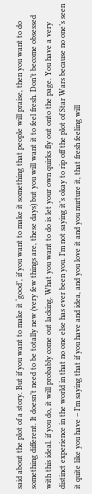said about the plot of a story. But if you want to make it ‘good’, if you want to make it something that people will praise, then you want to do something different. It doesn’t need to be totally new (very few things are, these days) but you will want it to feel fresh. Don’t become obsessed with this ideal. if you do, it will probably come out lacking. What you want to do is let your own quirks fly out onto the page. You have a very distinct experience in the world in that no one else has ever been you. I’m not saying it’s okay to rip off the plot of Star Wars because no one’s seen it quite like you have – I’m saying that if you have and idea, and you love it and you nurture it, that fresh feeling will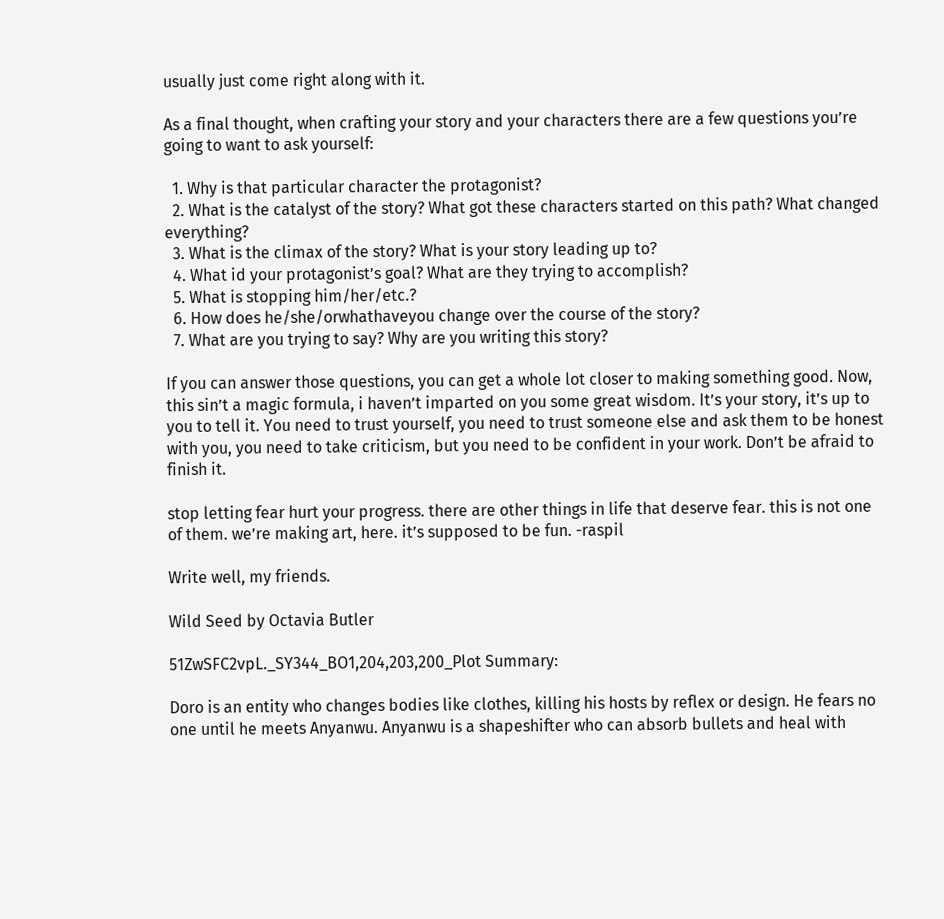usually just come right along with it.

As a final thought, when crafting your story and your characters there are a few questions you’re going to want to ask yourself:

  1. Why is that particular character the protagonist?
  2. What is the catalyst of the story? What got these characters started on this path? What changed everything?
  3. What is the climax of the story? What is your story leading up to?
  4. What id your protagonist’s goal? What are they trying to accomplish?
  5. What is stopping him/her/etc.?
  6. How does he/she/orwhathaveyou change over the course of the story?
  7. What are you trying to say? Why are you writing this story?

If you can answer those questions, you can get a whole lot closer to making something good. Now, this sin’t a magic formula, i haven’t imparted on you some great wisdom. It’s your story, it’s up to you to tell it. You need to trust yourself, you need to trust someone else and ask them to be honest with you, you need to take criticism, but you need to be confident in your work. Don’t be afraid to finish it.

stop letting fear hurt your progress. there are other things in life that deserve fear. this is not one of them. we’re making art, here. it’s supposed to be fun. -raspil

Write well, my friends.

Wild Seed by Octavia Butler

51ZwSFC2vpL._SY344_BO1,204,203,200_Plot Summary:

Doro is an entity who changes bodies like clothes, killing his hosts by reflex or design. He fears no one until he meets Anyanwu. Anyanwu is a shapeshifter who can absorb bullets and heal with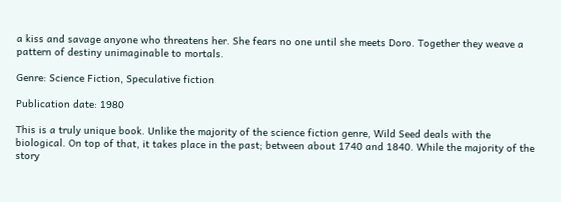a kiss and savage anyone who threatens her. She fears no one until she meets Doro. Together they weave a pattern of destiny unimaginable to mortals.

Genre: Science Fiction, Speculative fiction

Publication date: 1980

This is a truly unique book. Unlike the majority of the science fiction genre, Wild Seed deals with the biological. On top of that, it takes place in the past; between about 1740 and 1840. While the majority of the story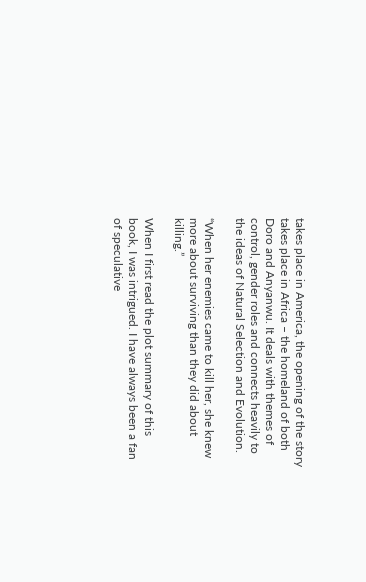takes place in America, the opening of the story takes place in Africa – the homeland of both Doro and Anyanwu. It deals with themes of control, gender roles and connects heavily to the ideas of Natural Selection and Evolution.

“When her enemies came to kill her, she knew more about surviving than they did about killing.”

When I first read the plot summary of this book, I was intrigued. I have always been a fan of speculative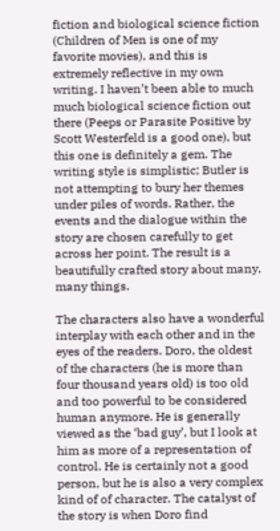fiction and biological science fiction (Children of Men is one of my favorite movies), and this is extremely reflective in my own writing. I haven’t been able to much much biological science fiction out there (Peeps or Parasite Positive by Scott Westerfeld is a good one), but this one is definitely a gem. The writing style is simplistic; Butler is not attempting to bury her themes under piles of words. Rather, the events and the dialogue within the story are chosen carefully to get across her point. The result is a beautifully crafted story about many, many things.

The characters also have a wonderful interplay with each other and in the eyes of the readers. Doro, the oldest of the characters (he is more than four thousand years old) is too old and too powerful to be considered human anymore. He is generally viewed as the ‘bad guy’, but I look at him as more of a representation of control. He is certainly not a good person, but he is also a very complex kind of of character. The catalyst of the story is when Doro find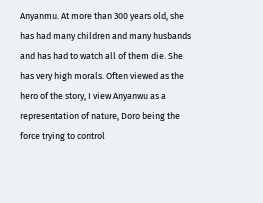Anyanmu. At more than 300 years old, she has had many children and many husbands and has had to watch all of them die. She has very high morals. Often viewed as the hero of the story, I view Anyanwu as a representation of nature, Doro being the force trying to control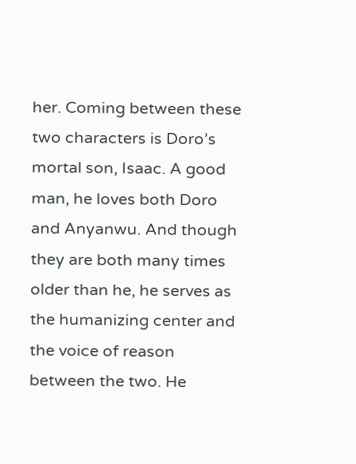her. Coming between these two characters is Doro’s mortal son, Isaac. A good man, he loves both Doro and Anyanwu. And though they are both many times older than he, he serves as the humanizing center and the voice of reason between the two. He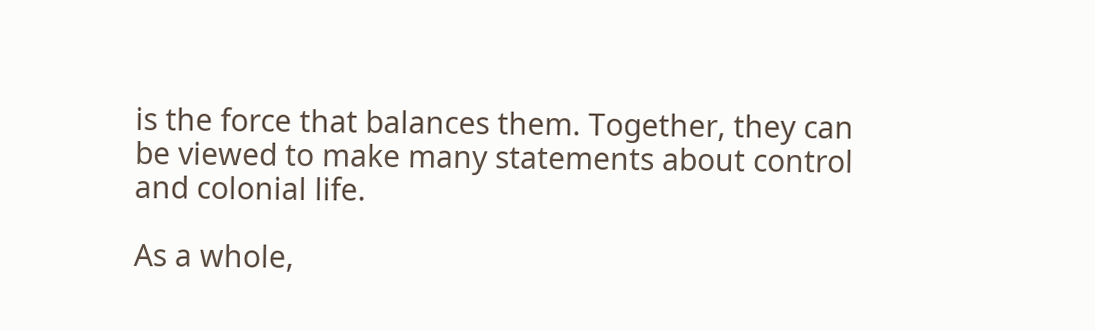is the force that balances them. Together, they can be viewed to make many statements about control and colonial life.

As a whole,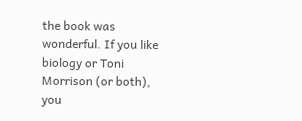the book was wonderful. If you like biology or Toni Morrison (or both), you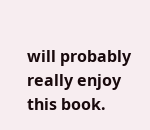will probably really enjoy this book.